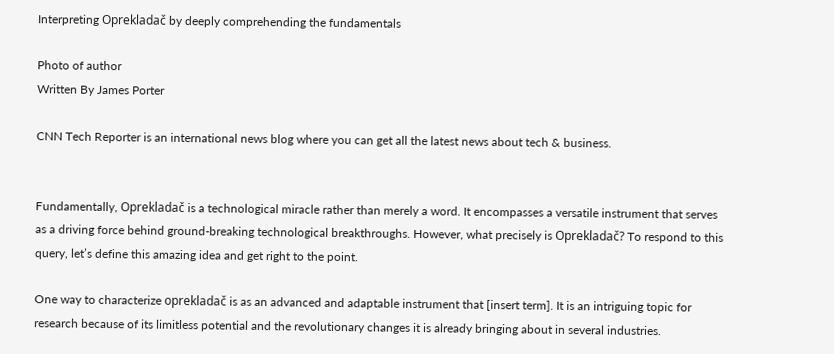Interpreting Oprekladač by deeply comprehending the fundamentals

Photo of author
Written By James Porter

CNN Tech Reporter is an international news blog where you can get all the latest news about tech & business.


Fundamentally, Oprekladač is a technological miracle rather than merely a word. It encompasses a versatile instrument that serves as a driving force behind ground-breaking technological breakthroughs. However, what precisely is Oprekladač? To respond to this query, let’s define this amazing idea and get right to the point.

One way to characterize oprekladač is as an advanced and adaptable instrument that [insert term]. It is an intriguing topic for research because of its limitless potential and the revolutionary changes it is already bringing about in several industries.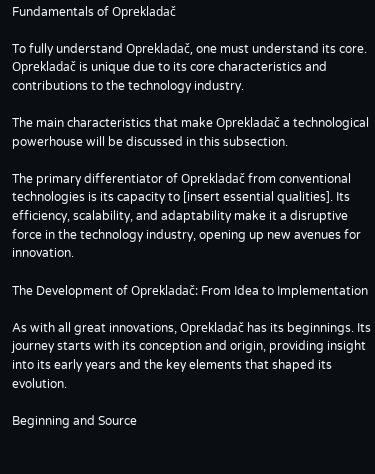Fundamentals of Oprekladač

To fully understand Oprekladač, one must understand its core. Oprekladač is unique due to its core characteristics and contributions to the technology industry.

The main characteristics that make Oprekladač a technological powerhouse will be discussed in this subsection.

The primary differentiator of Oprekladač from conventional technologies is its capacity to [insert essential qualities]. Its efficiency, scalability, and adaptability make it a disruptive force in the technology industry, opening up new avenues for innovation.

The Development of Oprekladač: From Idea to Implementation

As with all great innovations, Oprekladač has its beginnings. Its journey starts with its conception and origin, providing insight into its early years and the key elements that shaped its evolution.

Beginning and Source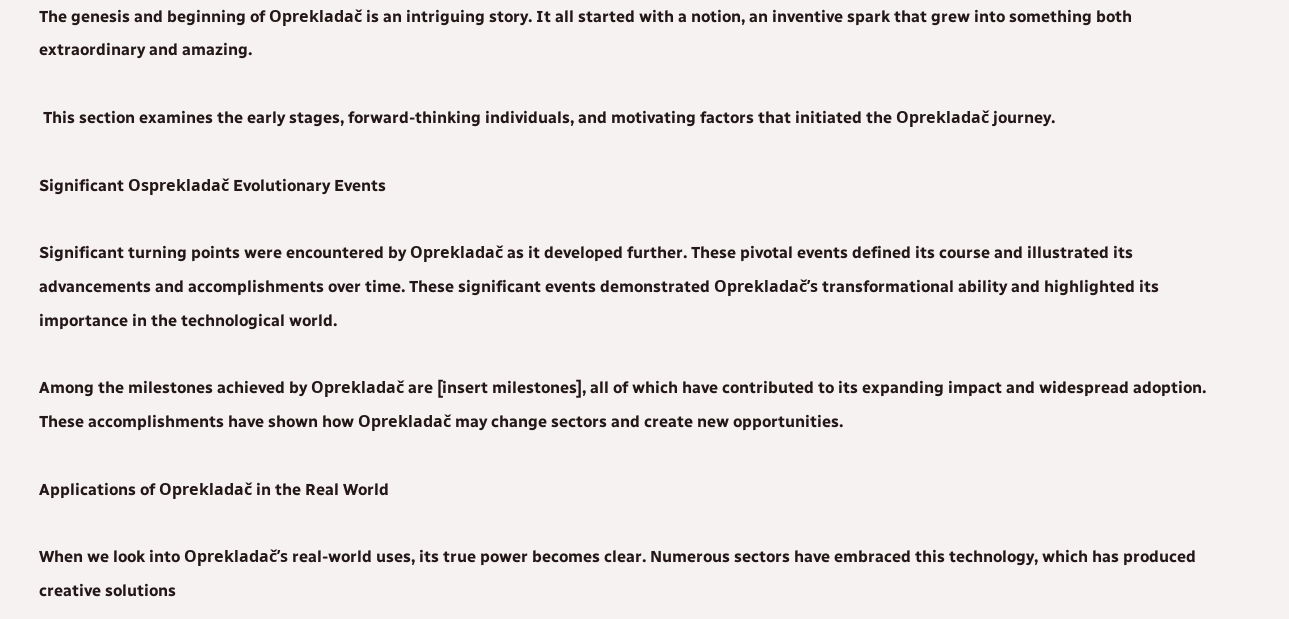The genesis and beginning of Oprekladač is an intriguing story. It all started with a notion, an inventive spark that grew into something both extraordinary and amazing.

 This section examines the early stages, forward-thinking individuals, and motivating factors that initiated the Oprekladač journey.

Significant Osprekladač Evolutionary Events

Significant turning points were encountered by Oprekladač as it developed further. These pivotal events defined its course and illustrated its advancements and accomplishments over time. These significant events demonstrated Oprekladač’s transformational ability and highlighted its importance in the technological world.

Among the milestones achieved by Oprekladač are [insert milestones], all of which have contributed to its expanding impact and widespread adoption. These accomplishments have shown how Oprekladač may change sectors and create new opportunities.

Applications of Oprekladač in the Real World

When we look into Oprekladač’s real-world uses, its true power becomes clear. Numerous sectors have embraced this technology, which has produced creative solutions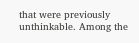that were previously unthinkable. Among the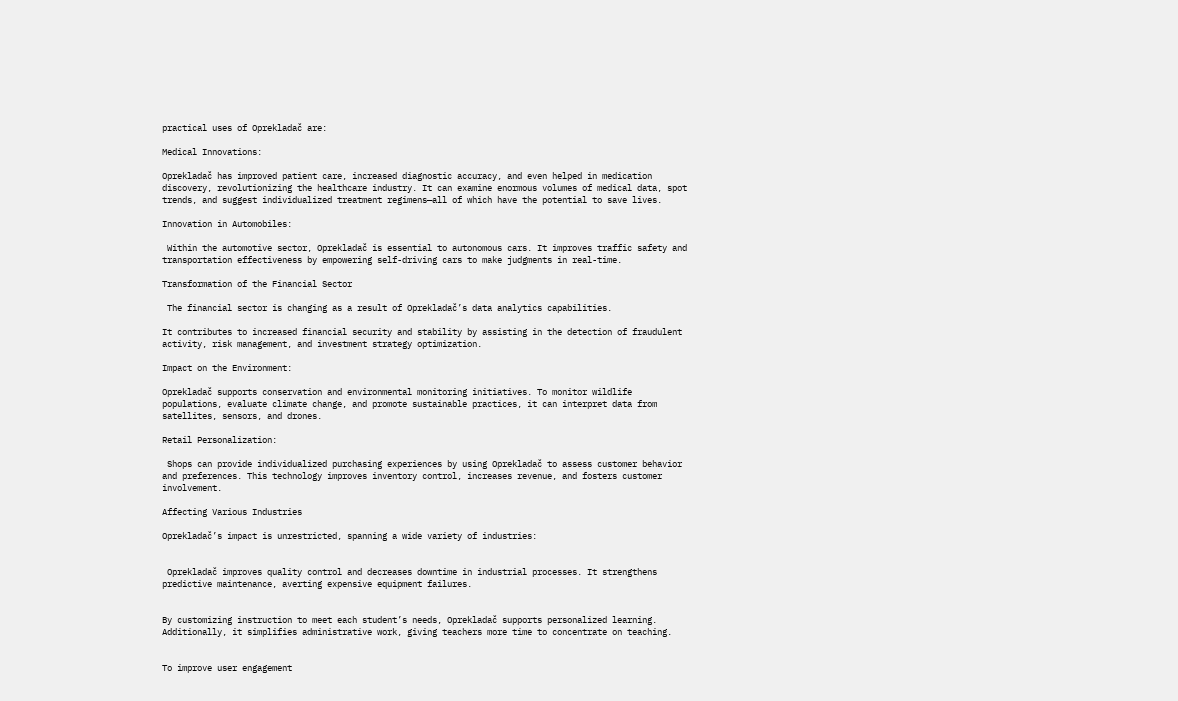practical uses of Oprekladač are:

Medical Innovations:

Oprekladač has improved patient care, increased diagnostic accuracy, and even helped in medication discovery, revolutionizing the healthcare industry. It can examine enormous volumes of medical data, spot trends, and suggest individualized treatment regimens—all of which have the potential to save lives.

Innovation in Automobiles:

 Within the automotive sector, Oprekladač is essential to autonomous cars. It improves traffic safety and transportation effectiveness by empowering self-driving cars to make judgments in real-time.

Transformation of the Financial Sector

 The financial sector is changing as a result of Oprekladač’s data analytics capabilities.

It contributes to increased financial security and stability by assisting in the detection of fraudulent activity, risk management, and investment strategy optimization.

Impact on the Environment:

Oprekladač supports conservation and environmental monitoring initiatives. To monitor wildlife populations, evaluate climate change, and promote sustainable practices, it can interpret data from satellites, sensors, and drones.

Retail Personalization:

 Shops can provide individualized purchasing experiences by using Oprekladač to assess customer behavior and preferences. This technology improves inventory control, increases revenue, and fosters customer involvement.

Affecting Various Industries

Oprekladač’s impact is unrestricted, spanning a wide variety of industries:


 Oprekladač improves quality control and decreases downtime in industrial processes. It strengthens predictive maintenance, averting expensive equipment failures.


By customizing instruction to meet each student’s needs, Oprekladač supports personalized learning. Additionally, it simplifies administrative work, giving teachers more time to concentrate on teaching.


To improve user engagement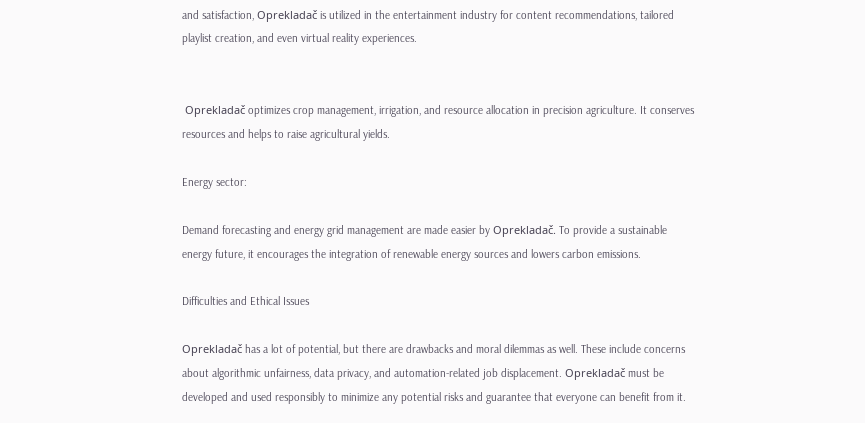and satisfaction, Oprekladač is utilized in the entertainment industry for content recommendations, tailored playlist creation, and even virtual reality experiences.


 Oprekladač optimizes crop management, irrigation, and resource allocation in precision agriculture. It conserves resources and helps to raise agricultural yields.

Energy sector:

Demand forecasting and energy grid management are made easier by Oprekladač. To provide a sustainable energy future, it encourages the integration of renewable energy sources and lowers carbon emissions.

Difficulties and Ethical Issues

Oprekladač has a lot of potential, but there are drawbacks and moral dilemmas as well. These include concerns about algorithmic unfairness, data privacy, and automation-related job displacement. Oprekladač must be developed and used responsibly to minimize any potential risks and guarantee that everyone can benefit from it.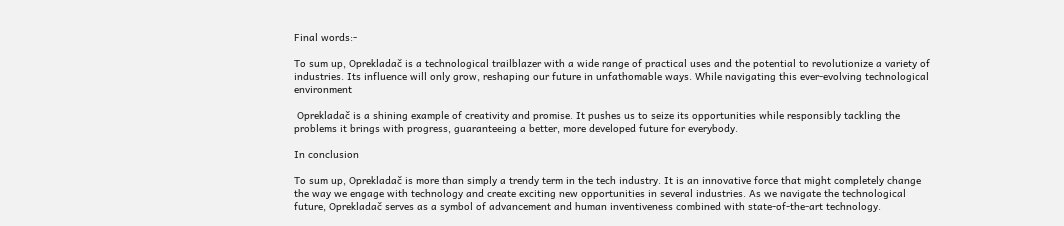Final words:-

To sum up, Oprekladač is a technological trailblazer with a wide range of practical uses and the potential to revolutionize a variety of industries. Its influence will only grow, reshaping our future in unfathomable ways. While navigating this ever-evolving technological environment

 Oprekladač is a shining example of creativity and promise. It pushes us to seize its opportunities while responsibly tackling the problems it brings with progress, guaranteeing a better, more developed future for everybody.

In conclusion

To sum up, Oprekladač is more than simply a trendy term in the tech industry. It is an innovative force that might completely change the way we engage with technology and create exciting new opportunities in several industries. As we navigate the technological future, Oprekladač serves as a symbol of advancement and human inventiveness combined with state-of-the-art technology.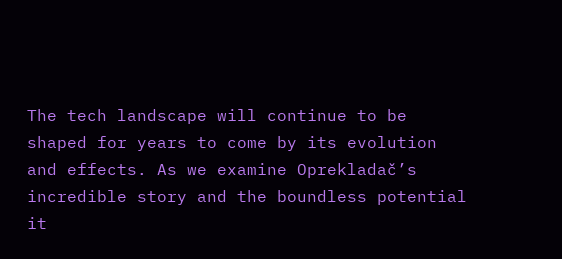The tech landscape will continue to be shaped for years to come by its evolution and effects. As we examine Oprekladač’s incredible story and the boundless potential it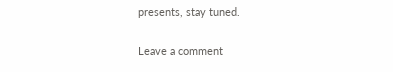presents, stay tuned.

Leave a comment